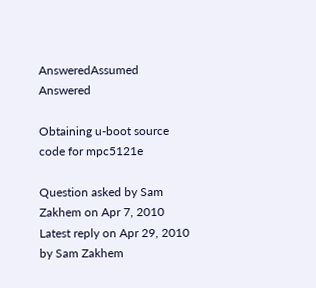AnsweredAssumed Answered

Obtaining u-boot source code for mpc5121e

Question asked by Sam Zakhem on Apr 7, 2010
Latest reply on Apr 29, 2010 by Sam Zakhem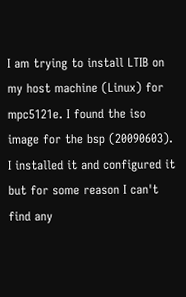I am trying to install LTIB on my host machine (Linux) for mpc5121e. I found the iso image for the bsp (20090603). I installed it and configured it but for some reason I can't find any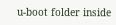u-boot folder inside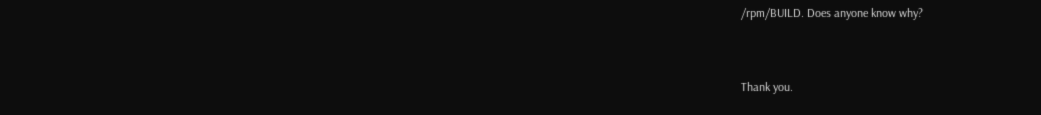/rpm/BUILD. Does anyone know why?


Thank you.